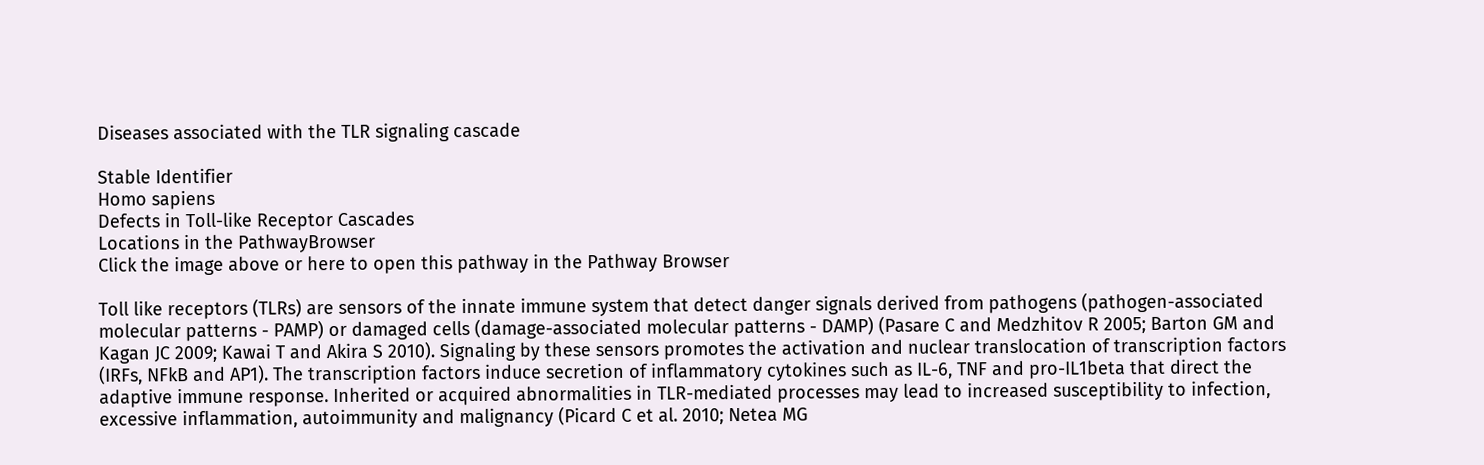Diseases associated with the TLR signaling cascade

Stable Identifier
Homo sapiens
Defects in Toll-like Receptor Cascades
Locations in the PathwayBrowser
Click the image above or here to open this pathway in the Pathway Browser

Toll like receptors (TLRs) are sensors of the innate immune system that detect danger signals derived from pathogens (pathogen-associated molecular patterns - PAMP) or damaged cells (damage-associated molecular patterns - DAMP) (Pasare C and Medzhitov R 2005; Barton GM and Kagan JC 2009; Kawai T and Akira S 2010). Signaling by these sensors promotes the activation and nuclear translocation of transcription factors (IRFs, NFkB and AP1). The transcription factors induce secretion of inflammatory cytokines such as IL-6, TNF and pro-IL1beta that direct the adaptive immune response. Inherited or acquired abnormalities in TLR-mediated processes may lead to increased susceptibility to infection, excessive inflammation, autoimmunity and malignancy (Picard C et al. 2010; Netea MG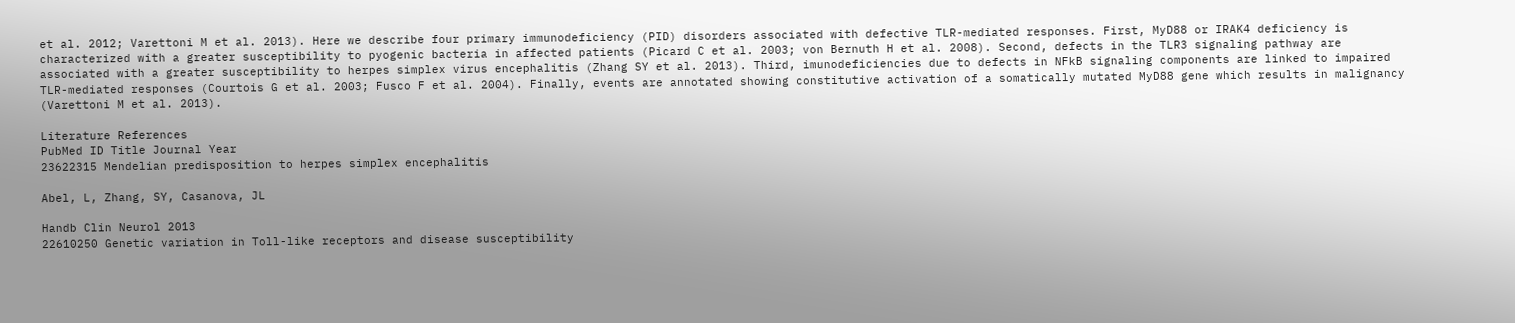et al. 2012; Varettoni M et al. 2013). Here we describe four primary immunodeficiency (PID) disorders associated with defective TLR-mediated responses. First, MyD88 or IRAK4 deficiency is characterized with a greater susceptibility to pyogenic bacteria in affected patients (Picard C et al. 2003; von Bernuth H et al. 2008). Second, defects in the TLR3 signaling pathway are associated with a greater susceptibility to herpes simplex virus encephalitis (Zhang SY et al. 2013). Third, imunodeficiencies due to defects in NFkB signaling components are linked to impaired TLR-mediated responses (Courtois G et al. 2003; Fusco F et al. 2004). Finally, events are annotated showing constitutive activation of a somatically mutated MyD88 gene which results in malignancy (Varettoni M et al. 2013).

Literature References
PubMed ID Title Journal Year
23622315 Mendelian predisposition to herpes simplex encephalitis

Abel, L, Zhang, SY, Casanova, JL

Handb Clin Neurol 2013
22610250 Genetic variation in Toll-like receptors and disease susceptibility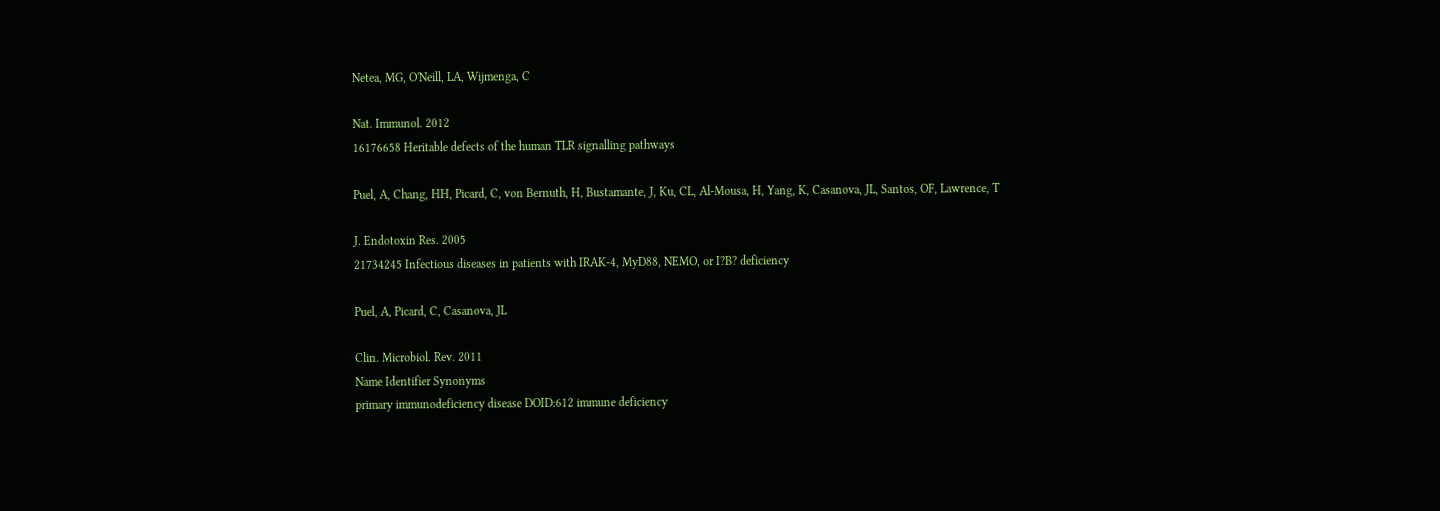Netea, MG, O'Neill, LA, Wijmenga, C

Nat. Immunol. 2012
16176658 Heritable defects of the human TLR signalling pathways

Puel, A, Chang, HH, Picard, C, von Bernuth, H, Bustamante, J, Ku, CL, Al-Mousa, H, Yang, K, Casanova, JL, Santos, OF, Lawrence, T

J. Endotoxin Res. 2005
21734245 Infectious diseases in patients with IRAK-4, MyD88, NEMO, or I?B? deficiency

Puel, A, Picard, C, Casanova, JL

Clin. Microbiol. Rev. 2011
Name Identifier Synonyms
primary immunodeficiency disease DOID:612 immune deficiency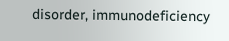disorder, immunodeficiency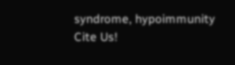syndrome, hypoimmunity
Cite Us!